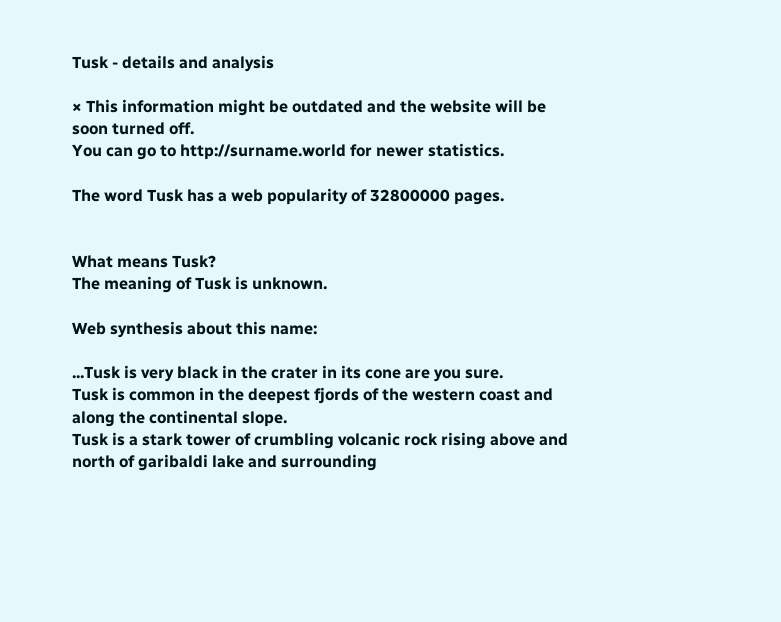Tusk - details and analysis

× This information might be outdated and the website will be soon turned off.
You can go to http://surname.world for newer statistics.

The word Tusk has a web popularity of 32800000 pages.


What means Tusk?
The meaning of Tusk is unknown.

Web synthesis about this name:

...Tusk is very black in the crater in its cone are you sure.
Tusk is common in the deepest fjords of the western coast and along the continental slope.
Tusk is a stark tower of crumbling volcanic rock rising above and north of garibaldi lake and surrounding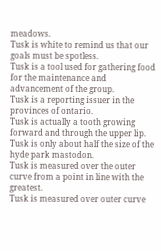meadows.
Tusk is white to remind us that our goals must be spotless.
Tusk is a tool used for gathering food for the maintenance and advancement of the group.
Tusk is a reporting issuer in the provinces of ontario.
Tusk is actually a tooth growing forward and through the upper lip.
Tusk is only about half the size of the hyde park mastodon.
Tusk is measured over the outer curve from a point in line with the greatest.
Tusk is measured over outer curve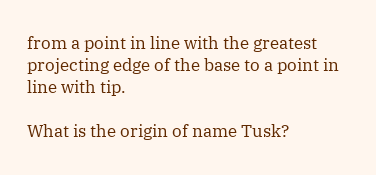from a point in line with the greatest projecting edge of the base to a point in line with tip.

What is the origin of name Tusk?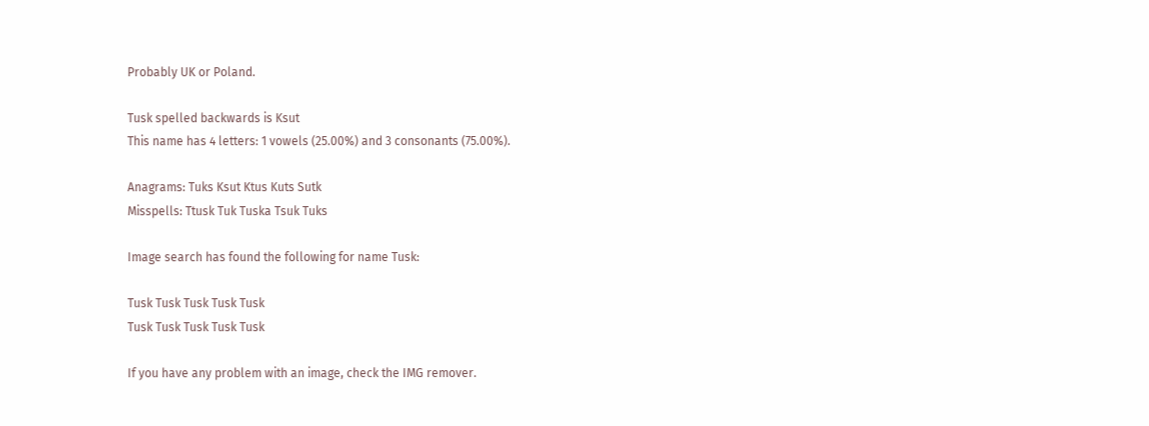Probably UK or Poland.

Tusk spelled backwards is Ksut
This name has 4 letters: 1 vowels (25.00%) and 3 consonants (75.00%).

Anagrams: Tuks Ksut Ktus Kuts Sutk
Misspells: Ttusk Tuk Tuska Tsuk Tuks

Image search has found the following for name Tusk:

Tusk Tusk Tusk Tusk Tusk
Tusk Tusk Tusk Tusk Tusk

If you have any problem with an image, check the IMG remover.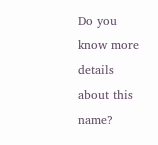Do you know more details about this name?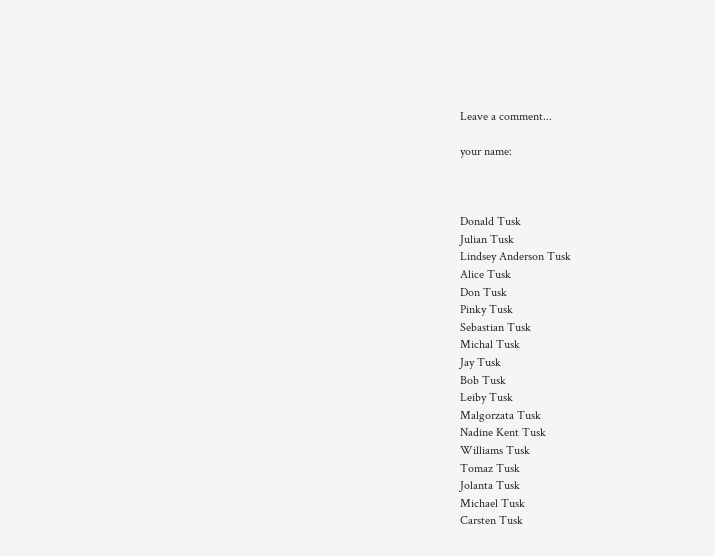Leave a comment...

your name:



Donald Tusk
Julian Tusk
Lindsey Anderson Tusk
Alice Tusk
Don Tusk
Pinky Tusk
Sebastian Tusk
Michal Tusk
Jay Tusk
Bob Tusk
Leiby Tusk
Malgorzata Tusk
Nadine Kent Tusk
Williams Tusk
Tomaz Tusk
Jolanta Tusk
Michael Tusk
Carsten Tusk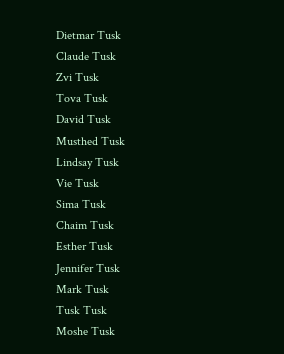Dietmar Tusk
Claude Tusk
Zvi Tusk
Tova Tusk
David Tusk
Musthed Tusk
Lindsay Tusk
Vie Tusk
Sima Tusk
Chaim Tusk
Esther Tusk
Jennifer Tusk
Mark Tusk
Tusk Tusk
Moshe Tusk